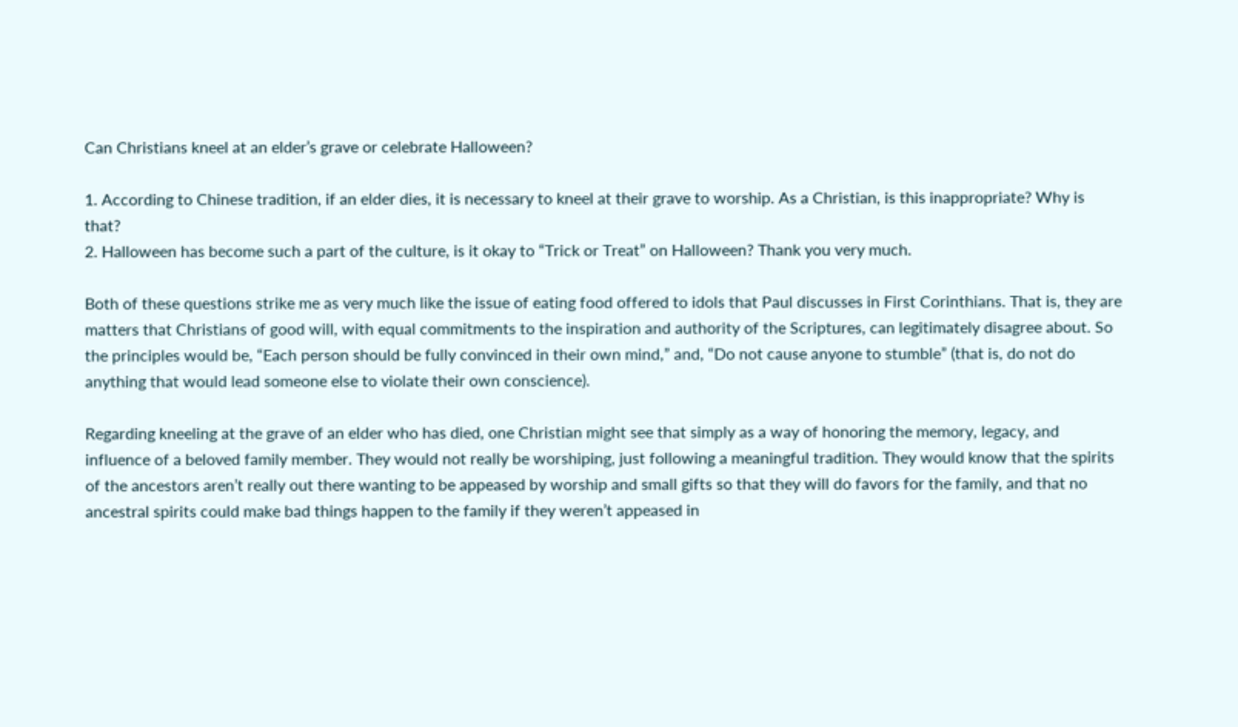Can Christians kneel at an elder’s grave or celebrate Halloween?

1. According to Chinese tradition, if an elder dies, it is necessary to kneel at their grave to worship. As a Christian, is this inappropriate? Why is that?
2. Halloween has become such a part of the culture, is it okay to “Trick or Treat” on Halloween? Thank you very much.

Both of these questions strike me as very much like the issue of eating food offered to idols that Paul discusses in First Corinthians. That is, they are matters that Christians of good will, with equal commitments to the inspiration and authority of the Scriptures, can legitimately disagree about. So the principles would be, “Each person should be fully convinced in their own mind,” and, “Do not cause anyone to stumble” (that is, do not do anything that would lead someone else to violate their own conscience).

Regarding kneeling at the grave of an elder who has died, one Christian might see that simply as a way of honoring the memory, legacy, and influence of a beloved family member. They would not really be worshiping, just following a meaningful tradition. They would know that the spirits of the ancestors aren’t really out there wanting to be appeased by worship and small gifts so that they will do favors for the family, and that no ancestral spirits could make bad things happen to the family if they weren’t appeased in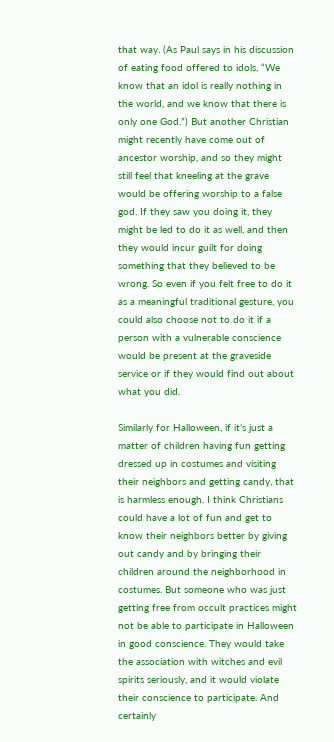that way. (As Paul says in his discussion of eating food offered to idols, “We know that an idol is really nothing in the world, and we know that there is only one God.”) But another Christian might recently have come out of ancestor worship, and so they might still feel that kneeling at the grave would be offering worship to a false god. If they saw you doing it, they might be led to do it as well, and then they would incur guilt for doing something that they believed to be wrong. So even if you felt free to do it as a meaningful traditional gesture, you could also choose not to do it if a person with a vulnerable conscience would be present at the graveside service or if they would find out about what you did.

Similarly for Halloween, if it’s just a matter of children having fun getting dressed up in costumes and visiting their neighbors and getting candy, that is harmless enough. I think Christians could have a lot of fun and get to know their neighbors better by giving out candy and by bringing their children around the neighborhood in costumes. But someone who was just getting free from occult practices might not be able to participate in Halloween in good conscience. They would take the association with witches and evil spirits seriously, and it would violate their conscience to participate. And certainly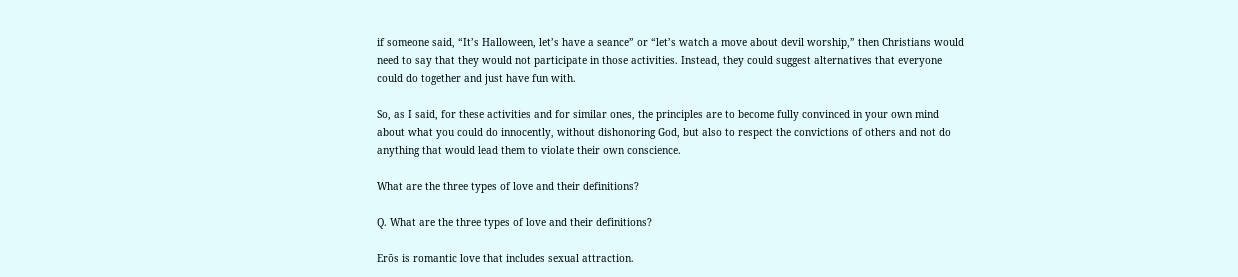if someone said, “It’s Halloween, let’s have a seance” or “let’s watch a move about devil worship,” then Christians would need to say that they would not participate in those activities. Instead, they could suggest alternatives that everyone could do together and just have fun with.

So, as I said, for these activities and for similar ones, the principles are to become fully convinced in your own mind about what you could do innocently, without dishonoring God, but also to respect the convictions of others and not do anything that would lead them to violate their own conscience.

What are the three types of love and their definitions?

Q. What are the three types of love and their definitions?

Erōs is romantic love that includes sexual attraction.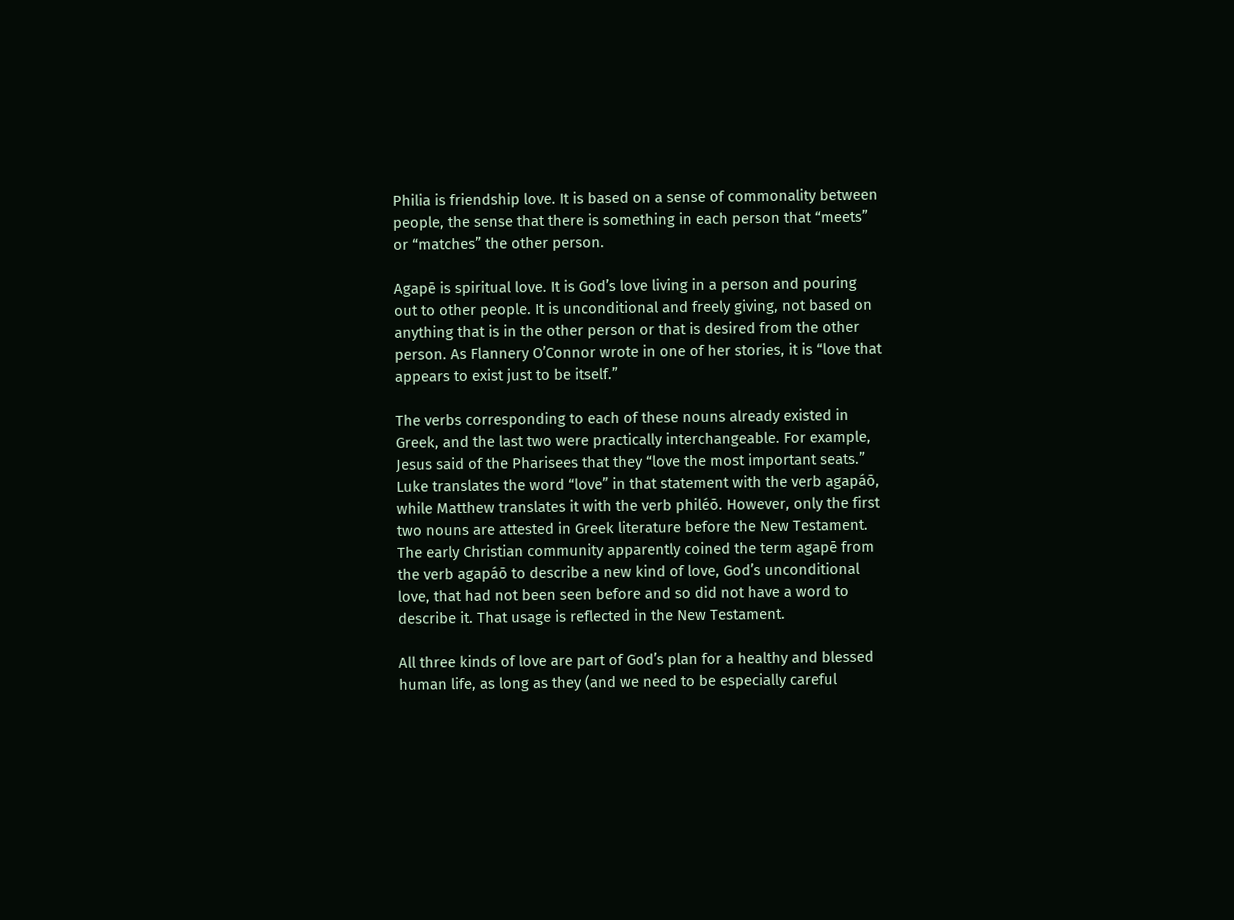Philia is friendship love. It is based on a sense of commonality between people, the sense that there is something in each person that “meets” or “matches” the other person.

Agapē is spiritual love. It is God’s love living in a person and pouring out to other people. It is unconditional and freely giving, not based on anything that is in the other person or that is desired from the other person. As Flannery O’Connor wrote in one of her stories, it is “love that appears to exist just to be itself.”

The verbs corresponding to each of these nouns already existed in Greek, and the last two were practically interchangeable. For example, Jesus said of the Pharisees that they “love the most important seats.” Luke translates the word “love” in that statement with the verb agapáō, while Matthew translates it with the verb philéō. However, only the first two nouns are attested in Greek literature before the New Testament. The early Christian community apparently coined the term agapē from the verb agapáō to describe a new kind of love, God’s unconditional love, that had not been seen before and so did not have a word to describe it. That usage is reflected in the New Testament.

All three kinds of love are part of God’s plan for a healthy and blessed human life, as long as they (and we need to be especially careful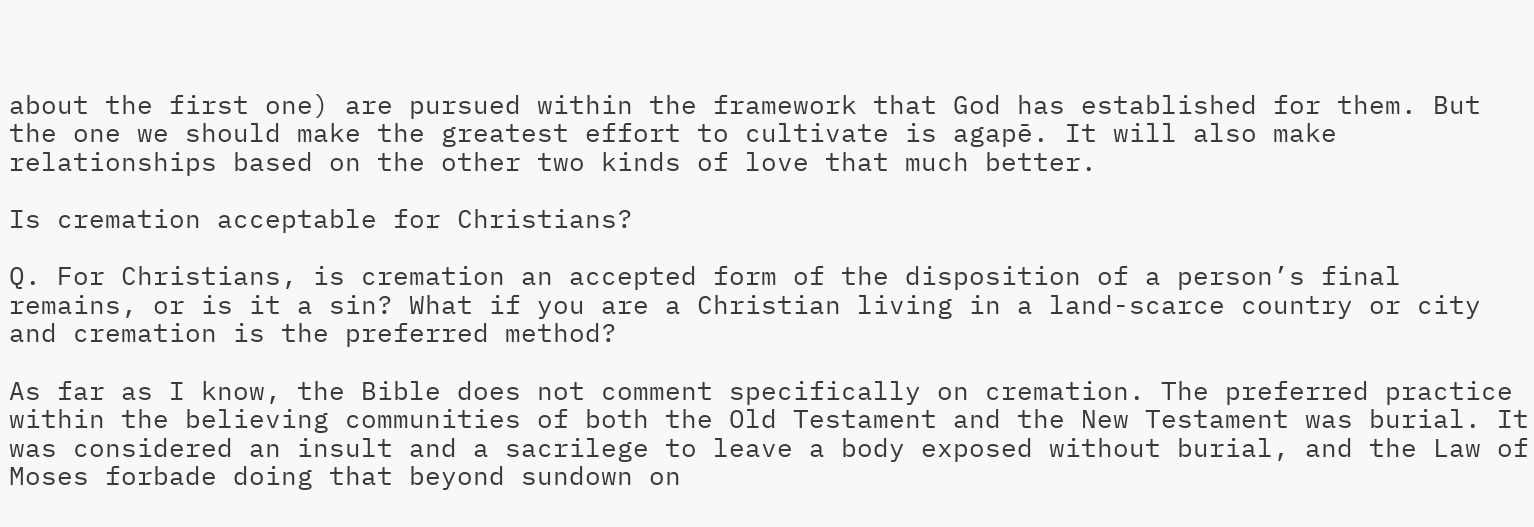about the first one) are pursued within the framework that God has established for them. But the one we should make the greatest effort to cultivate is agapē. It will also make relationships based on the other two kinds of love that much better.

Is cremation acceptable for Christians?

Q. For Christians, is cremation an accepted form of the disposition of a person’s final remains, or is it a sin? What if you are a Christian living in a land-scarce country or city and cremation is the preferred method?

As far as I know, the Bible does not comment specifically on cremation. The preferred practice within the believing communities of both the Old Testament and the New Testament was burial. It was considered an insult and a sacrilege to leave a body exposed without burial, and the Law of Moses forbade doing that beyond sundown on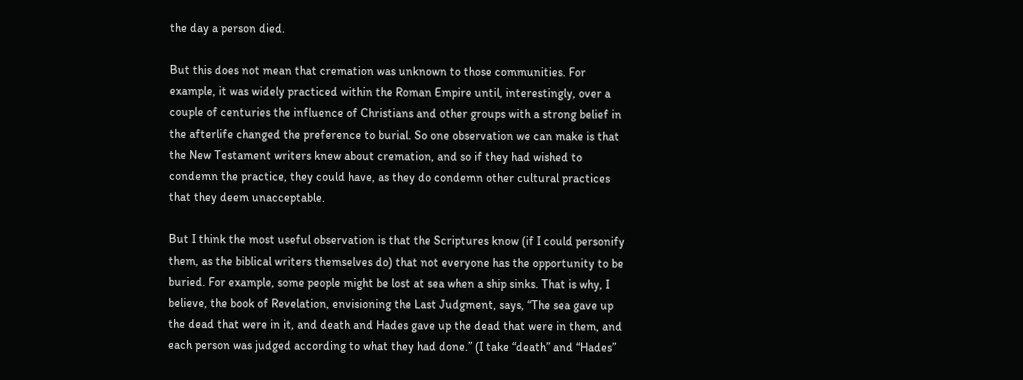the day a person died.

But this does not mean that cremation was unknown to those communities. For example, it was widely practiced within the Roman Empire until, interestingly, over a couple of centuries the influence of Christians and other groups with a strong belief in the afterlife changed the preference to burial. So one observation we can make is that  the New Testament writers knew about cremation, and so if they had wished to condemn the practice, they could have, as they do condemn other cultural practices that they deem unacceptable.

But I think the most useful observation is that the Scriptures know (if I could personify them, as the biblical writers themselves do) that not everyone has the opportunity to be buried. For example, some people might be lost at sea when a ship sinks. That is why, I believe, the book of Revelation, envisioning the Last Judgment, says, “The sea gave up the dead that were in it, and death and Hades gave up the dead that were in them, and each person was judged according to what they had done.” (I take “death” and “Hades”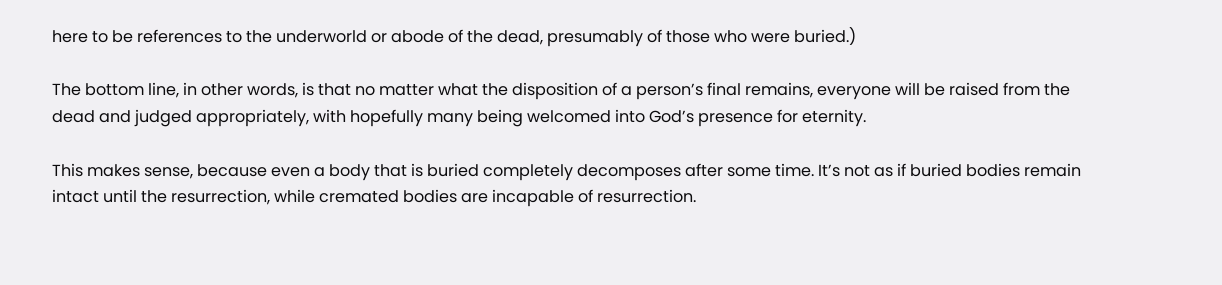here to be references to the underworld or abode of the dead, presumably of those who were buried.)

The bottom line, in other words, is that no matter what the disposition of a person’s final remains, everyone will be raised from the dead and judged appropriately, with hopefully many being welcomed into God’s presence for eternity.

This makes sense, because even a body that is buried completely decomposes after some time. It’s not as if buried bodies remain intact until the resurrection, while cremated bodies are incapable of resurrection.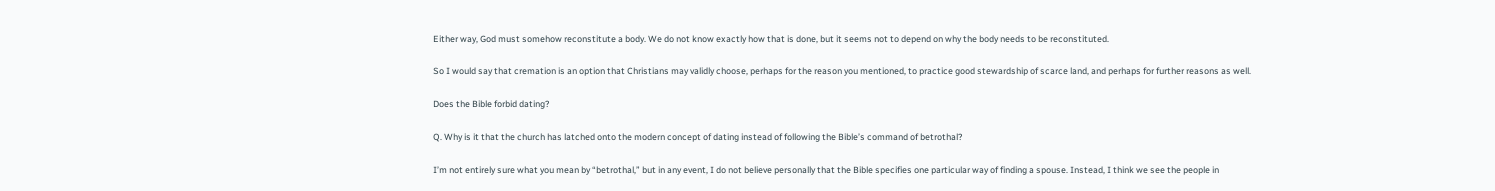Either way, God must somehow reconstitute a body. We do not know exactly how that is done, but it seems not to depend on why the body needs to be reconstituted.

So I would say that cremation is an option that Christians may validly choose, perhaps for the reason you mentioned, to practice good stewardship of scarce land, and perhaps for further reasons as well.

Does the Bible forbid dating?

Q. Why is it that the church has latched onto the modern concept of dating instead of following the Bible’s command of betrothal?

I’m not entirely sure what you mean by “betrothal,” but in any event, I do not believe personally that the Bible specifies one particular way of finding a spouse. Instead, I think we see the people in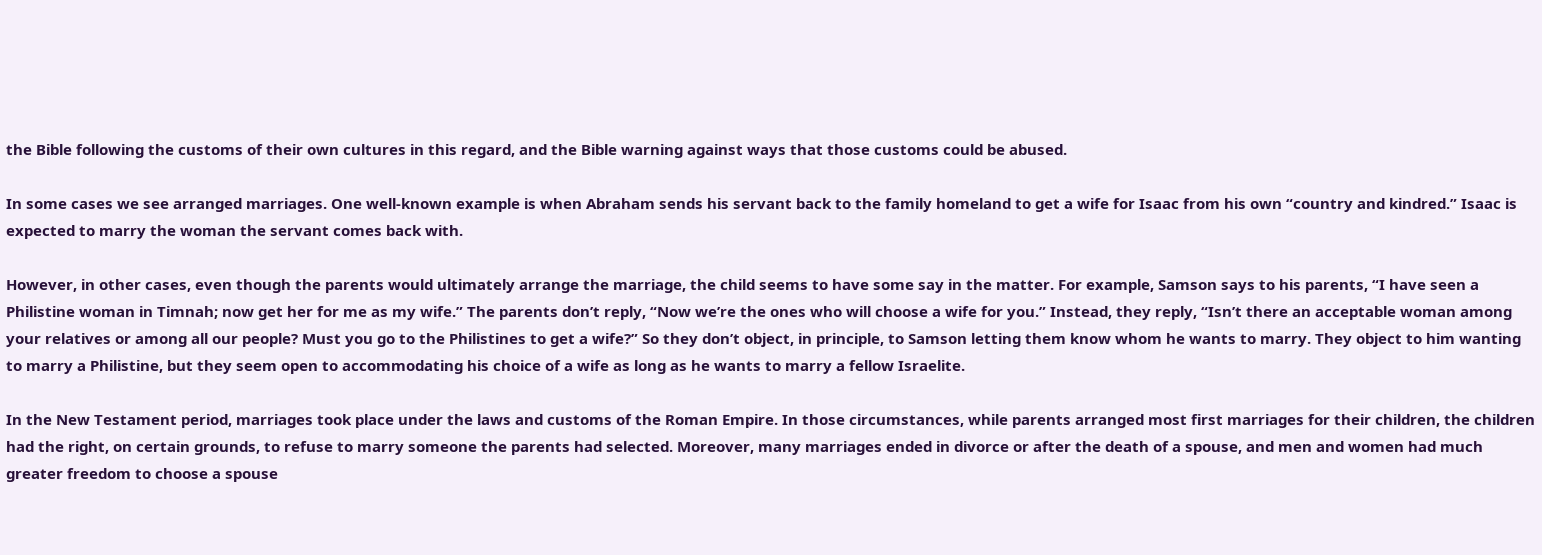the Bible following the customs of their own cultures in this regard, and the Bible warning against ways that those customs could be abused.

In some cases we see arranged marriages. One well-known example is when Abraham sends his servant back to the family homeland to get a wife for Isaac from his own “country and kindred.” Isaac is expected to marry the woman the servant comes back with.

However, in other cases, even though the parents would ultimately arrange the marriage, the child seems to have some say in the matter. For example, Samson says to his parents, “I have seen a Philistine woman in Timnah; now get her for me as my wife.” The parents don’t reply, “Now we’re the ones who will choose a wife for you.” Instead, they reply, “Isn’t there an acceptable woman among your relatives or among all our people? Must you go to the Philistines to get a wife?” So they don’t object, in principle, to Samson letting them know whom he wants to marry. They object to him wanting to marry a Philistine, but they seem open to accommodating his choice of a wife as long as he wants to marry a fellow Israelite.

In the New Testament period, marriages took place under the laws and customs of the Roman Empire. In those circumstances, while parents arranged most first marriages for their children, the children had the right, on certain grounds, to refuse to marry someone the parents had selected. Moreover, many marriages ended in divorce or after the death of a spouse, and men and women had much greater freedom to choose a spouse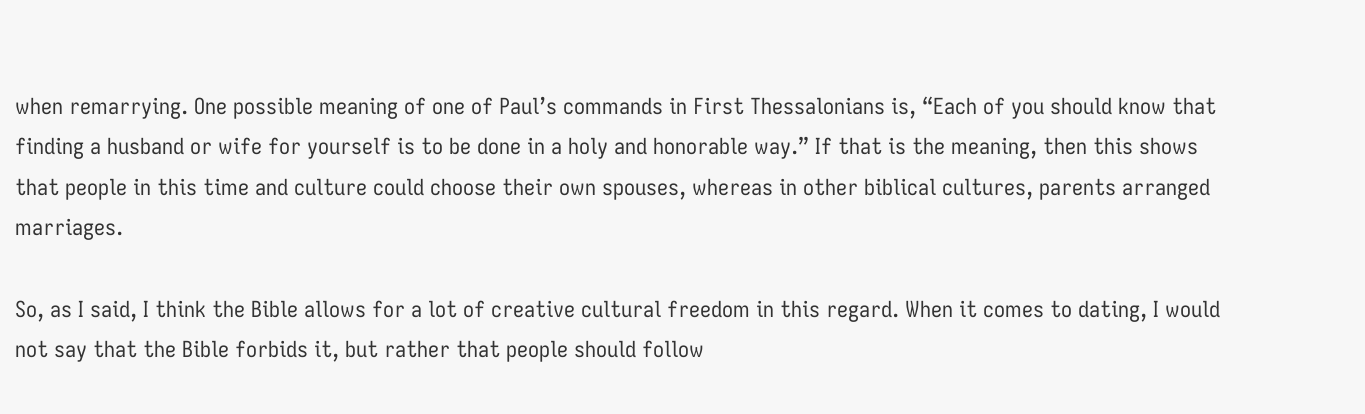when remarrying. One possible meaning of one of Paul’s commands in First Thessalonians is, “Each of you should know that finding a husband or wife for yourself is to be done in a holy and honorable way.” If that is the meaning, then this shows that people in this time and culture could choose their own spouses, whereas in other biblical cultures, parents arranged marriages.

So, as I said, I think the Bible allows for a lot of creative cultural freedom in this regard. When it comes to dating, I would not say that the Bible forbids it, but rather that people should follow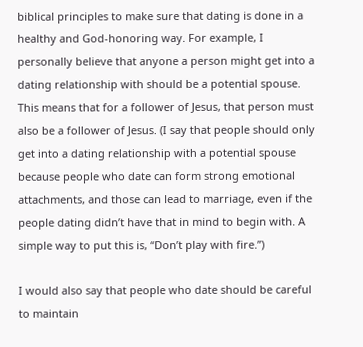biblical principles to make sure that dating is done in a healthy and God-honoring way. For example, I personally believe that anyone a person might get into a dating relationship with should be a potential spouse. This means that for a follower of Jesus, that person must also be a follower of Jesus. (I say that people should only get into a dating relationship with a potential spouse because people who date can form strong emotional attachments, and those can lead to marriage, even if the people dating didn’t have that in mind to begin with. A simple way to put this is, “Don’t play with fire.”)

I would also say that people who date should be careful to maintain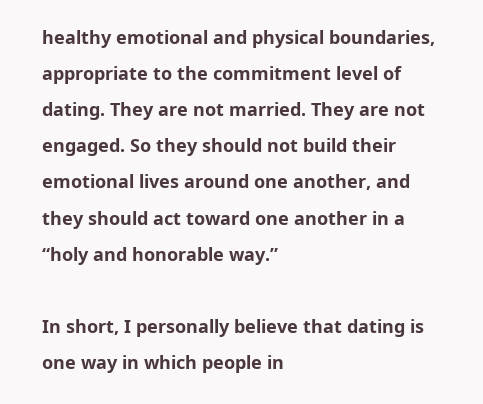healthy emotional and physical boundaries, appropriate to the commitment level of dating. They are not married. They are not engaged. So they should not build their emotional lives around one another, and they should act toward one another in a “holy and honorable way.”

In short, I personally believe that dating is one way in which people in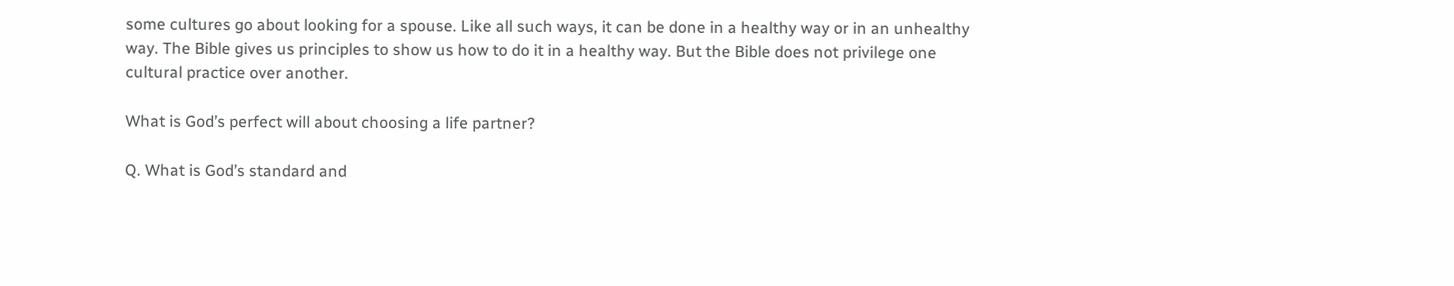some cultures go about looking for a spouse. Like all such ways, it can be done in a healthy way or in an unhealthy way. The Bible gives us principles to show us how to do it in a healthy way. But the Bible does not privilege one cultural practice over another.

What is God’s perfect will about choosing a life partner?

Q. What is God’s standard and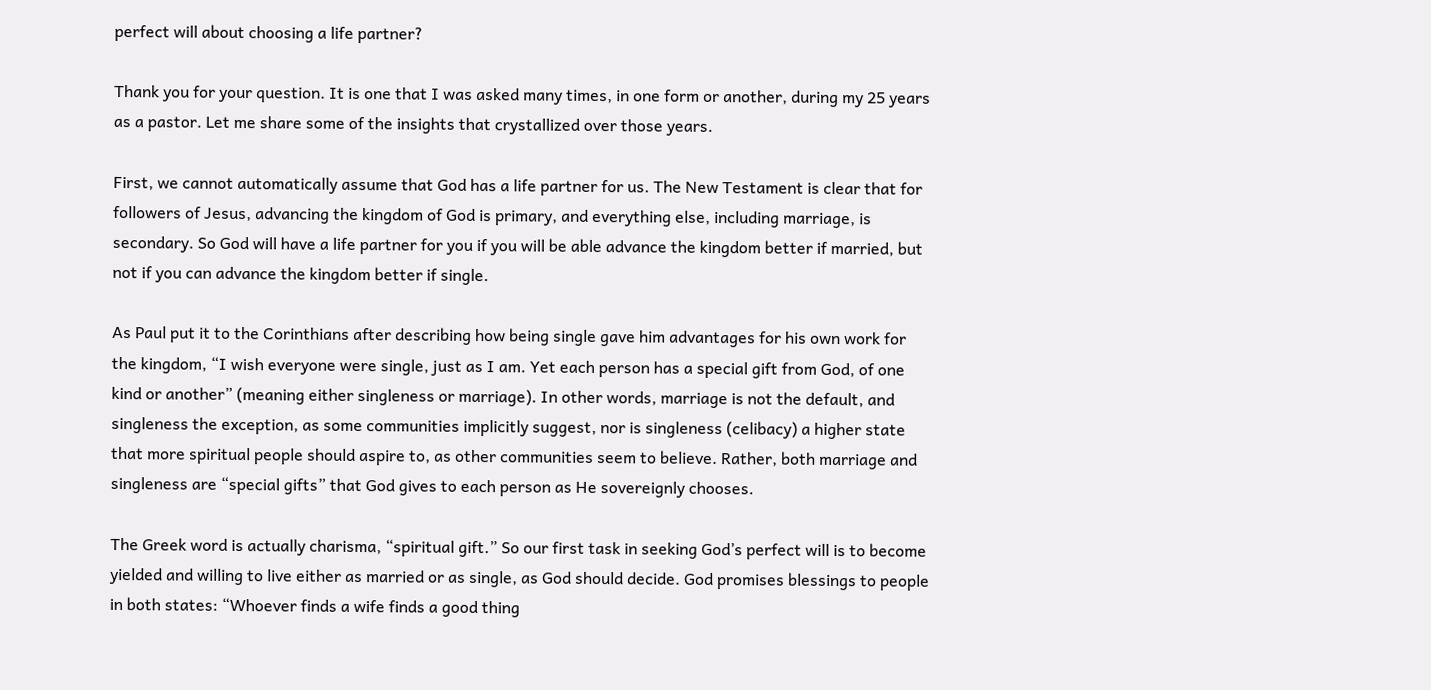perfect will about choosing a life partner?

Thank you for your question. It is one that I was asked many times, in one form or another, during my 25 years as a pastor. Let me share some of the insights that crystallized over those years.

First, we cannot automatically assume that God has a life partner for us. The New Testament is clear that for followers of Jesus, advancing the kingdom of God is primary, and everything else, including marriage, is secondary. So God will have a life partner for you if you will be able advance the kingdom better if married, but not if you can advance the kingdom better if single.

As Paul put it to the Corinthians after describing how being single gave him advantages for his own work for the kingdom, “I wish everyone were single, just as I am. Yet each person has a special gift from God, of one kind or another” (meaning either singleness or marriage). In other words, marriage is not the default, and singleness the exception, as some communities implicitly suggest, nor is singleness (celibacy) a higher state that more spiritual people should aspire to, as other communities seem to believe. Rather, both marriage and singleness are “special gifts” that God gives to each person as He sovereignly chooses.

The Greek word is actually charisma, “spiritual gift.” So our first task in seeking God’s perfect will is to become yielded and willing to live either as married or as single, as God should decide. God promises blessings to people in both states: “Whoever finds a wife finds a good thing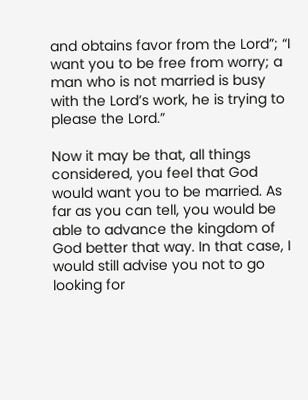and obtains favor from the Lord”; “I want you to be free from worry; a man who is not married is busy with the Lord’s work, he is trying to please the Lord.”

Now it may be that, all things considered, you feel that God would want you to be married. As far as you can tell, you would be able to advance the kingdom of God better that way. In that case, I would still advise you not to go looking for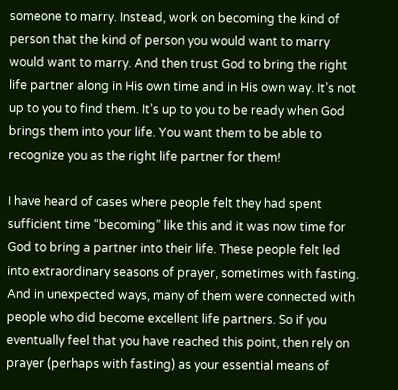someone to marry. Instead, work on becoming the kind of person that the kind of person you would want to marry would want to marry. And then trust God to bring the right life partner along in His own time and in His own way. It’s not up to you to find them. It’s up to you to be ready when God brings them into your life. You want them to be able to recognize you as the right life partner for them!

I have heard of cases where people felt they had spent sufficient time “becoming” like this and it was now time for God to bring a partner into their life. These people felt led into extraordinary seasons of prayer, sometimes with fasting. And in unexpected ways, many of them were connected with people who did become excellent life partners. So if you eventually feel that you have reached this point, then rely on prayer (perhaps with fasting) as your essential means of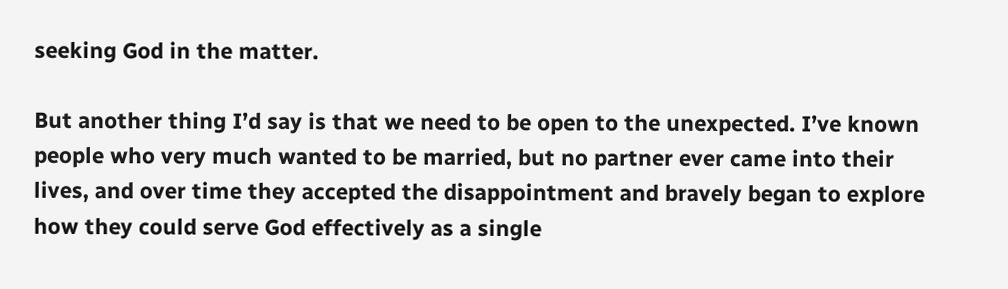seeking God in the matter.

But another thing I’d say is that we need to be open to the unexpected. I’ve known people who very much wanted to be married, but no partner ever came into their lives, and over time they accepted the disappointment and bravely began to explore how they could serve God effectively as a single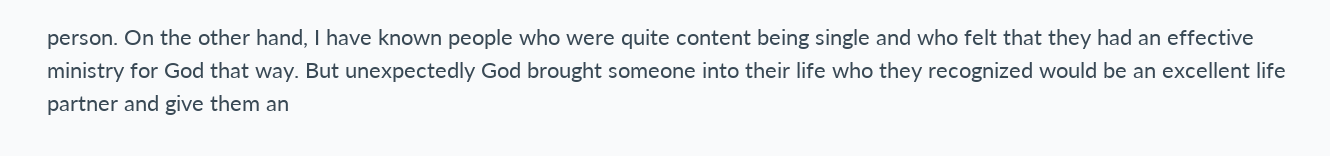person. On the other hand, I have known people who were quite content being single and who felt that they had an effective ministry for God that way. But unexpectedly God brought someone into their life who they recognized would be an excellent life partner and give them an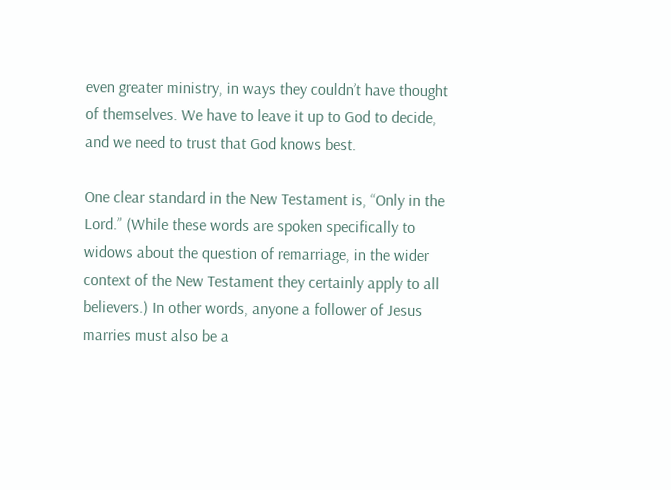even greater ministry, in ways they couldn’t have thought of themselves. We have to leave it up to God to decide, and we need to trust that God knows best.

One clear standard in the New Testament is, “Only in the Lord.” (While these words are spoken specifically to widows about the question of remarriage, in the wider context of the New Testament they certainly apply to all believers.) In other words, anyone a follower of Jesus marries must also be a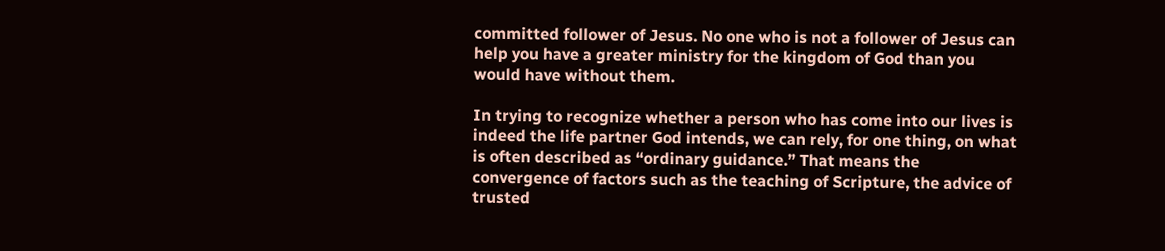committed follower of Jesus. No one who is not a follower of Jesus can help you have a greater ministry for the kingdom of God than you would have without them.

In trying to recognize whether a person who has come into our lives is indeed the life partner God intends, we can rely, for one thing, on what is often described as “ordinary guidance.” That means the convergence of factors such as the teaching of Scripture, the advice of trusted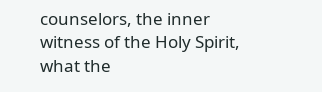counselors, the inner witness of the Holy Spirit, what the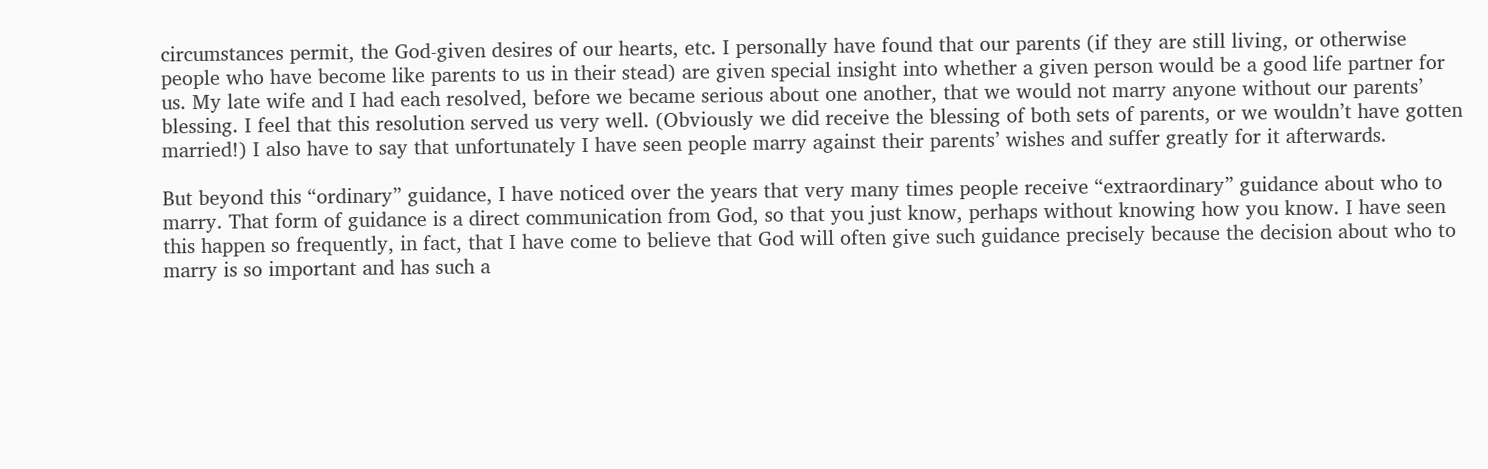circumstances permit, the God-given desires of our hearts, etc. I personally have found that our parents (if they are still living, or otherwise people who have become like parents to us in their stead) are given special insight into whether a given person would be a good life partner for us. My late wife and I had each resolved, before we became serious about one another, that we would not marry anyone without our parents’ blessing. I feel that this resolution served us very well. (Obviously we did receive the blessing of both sets of parents, or we wouldn’t have gotten married!) I also have to say that unfortunately I have seen people marry against their parents’ wishes and suffer greatly for it afterwards.

But beyond this “ordinary” guidance, I have noticed over the years that very many times people receive “extraordinary” guidance about who to marry. That form of guidance is a direct communication from God, so that you just know, perhaps without knowing how you know. I have seen this happen so frequently, in fact, that I have come to believe that God will often give such guidance precisely because the decision about who to marry is so important and has such a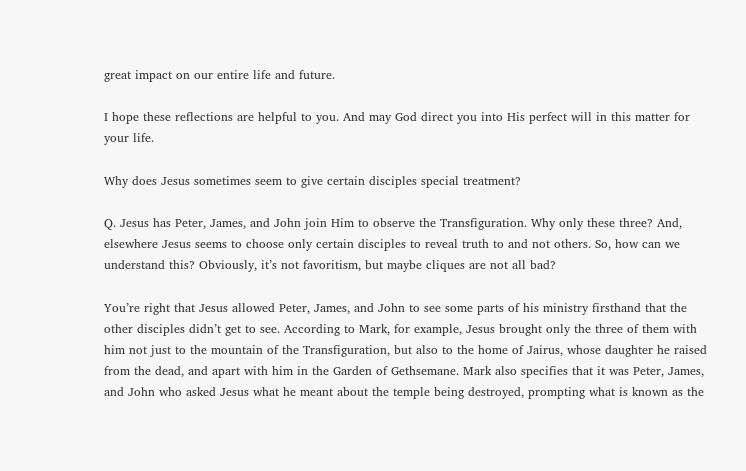great impact on our entire life and future.

I hope these reflections are helpful to you. And may God direct you into His perfect will in this matter for your life.

Why does Jesus sometimes seem to give certain disciples special treatment?

Q. Jesus has Peter, James, and John join Him to observe the Transfiguration. Why only these three? And, elsewhere Jesus seems to choose only certain disciples to reveal truth to and not others. So, how can we understand this? Obviously, it’s not favoritism, but maybe cliques are not all bad?

You’re right that Jesus allowed Peter, James, and John to see some parts of his ministry firsthand that the other disciples didn’t get to see. According to Mark, for example, Jesus brought only the three of them with him not just to the mountain of the Transfiguration, but also to the home of Jairus, whose daughter he raised from the dead, and apart with him in the Garden of Gethsemane. Mark also specifies that it was Peter, James, and John who asked Jesus what he meant about the temple being destroyed, prompting what is known as the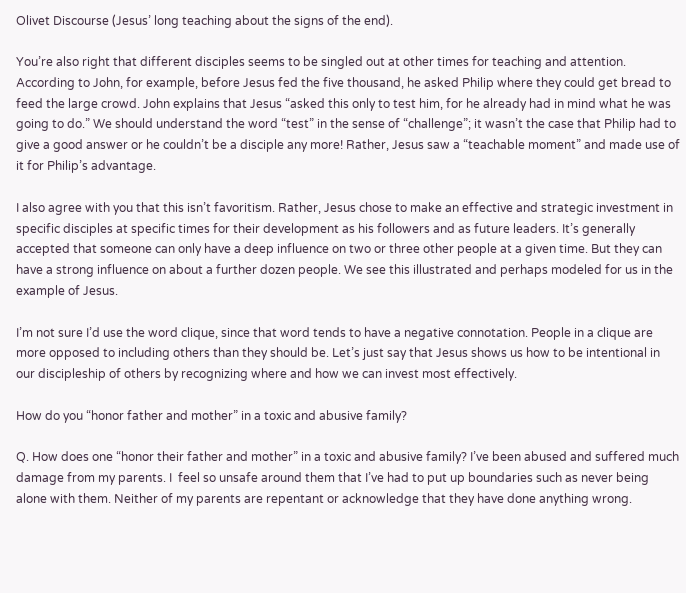Olivet Discourse (Jesus’ long teaching about the signs of the end).

You’re also right that different disciples seems to be singled out at other times for teaching and attention. According to John, for example, before Jesus fed the five thousand, he asked Philip where they could get bread to feed the large crowd. John explains that Jesus “asked this only to test him, for he already had in mind what he was going to do.” We should understand the word “test” in the sense of “challenge”; it wasn’t the case that Philip had to give a good answer or he couldn’t be a disciple any more! Rather, Jesus saw a “teachable moment” and made use of it for Philip’s advantage.

I also agree with you that this isn’t favoritism. Rather, Jesus chose to make an effective and strategic investment in specific disciples at specific times for their development as his followers and as future leaders. It’s generally accepted that someone can only have a deep influence on two or three other people at a given time. But they can have a strong influence on about a further dozen people. We see this illustrated and perhaps modeled for us in the example of Jesus.

I’m not sure I’d use the word clique, since that word tends to have a negative connotation. People in a clique are more opposed to including others than they should be. Let’s just say that Jesus shows us how to be intentional in our discipleship of others by recognizing where and how we can invest most effectively.

How do you “honor father and mother” in a toxic and abusive family?

Q. How does one “honor their father and mother” in a toxic and abusive family? I’ve been abused and suffered much damage from my parents. I  feel so unsafe around them that I’ve had to put up boundaries such as never being alone with them. Neither of my parents are repentant or acknowledge that they have done anything wrong.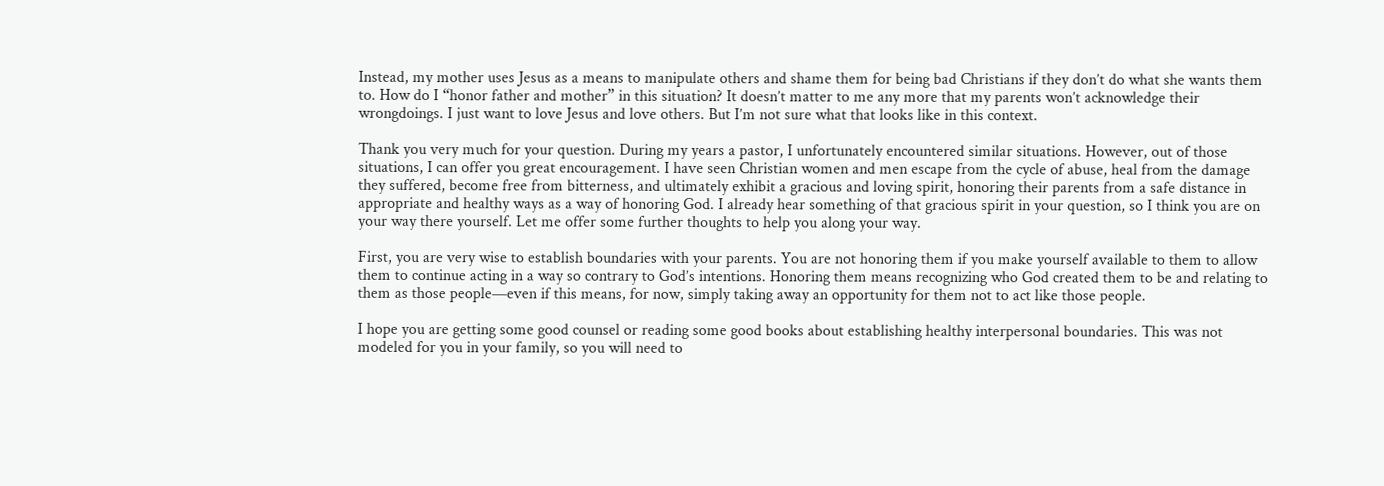Instead, my mother uses Jesus as a means to manipulate others and shame them for being bad Christians if they don’t do what she wants them to. How do I “honor father and mother” in this situation? It doesn’t matter to me any more that my parents won’t acknowledge their wrongdoings. I just want to love Jesus and love others. But I’m not sure what that looks like in this context.

Thank you very much for your question. During my years a pastor, I unfortunately encountered similar situations. However, out of those situations, I can offer you great encouragement. I have seen Christian women and men escape from the cycle of abuse, heal from the damage they suffered, become free from bitterness, and ultimately exhibit a gracious and loving spirit, honoring their parents from a safe distance in appropriate and healthy ways as a way of honoring God. I already hear something of that gracious spirit in your question, so I think you are on your way there yourself. Let me offer some further thoughts to help you along your way.

First, you are very wise to establish boundaries with your parents. You are not honoring them if you make yourself available to them to allow them to continue acting in a way so contrary to God’s intentions. Honoring them means recognizing who God created them to be and relating to them as those people—even if this means, for now, simply taking away an opportunity for them not to act like those people.

I hope you are getting some good counsel or reading some good books about establishing healthy interpersonal boundaries. This was not modeled for you in your family, so you will need to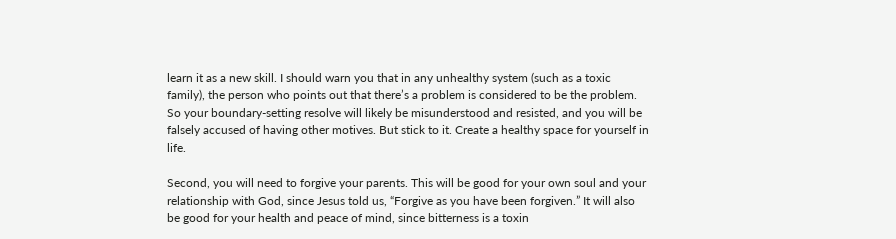learn it as a new skill. I should warn you that in any unhealthy system (such as a toxic family), the person who points out that there’s a problem is considered to be the problem. So your boundary-setting resolve will likely be misunderstood and resisted, and you will be falsely accused of having other motives. But stick to it. Create a healthy space for yourself in life.

Second, you will need to forgive your parents. This will be good for your own soul and your relationship with God, since Jesus told us, “Forgive as you have been forgiven.” It will also be good for your health and peace of mind, since bitterness is a toxin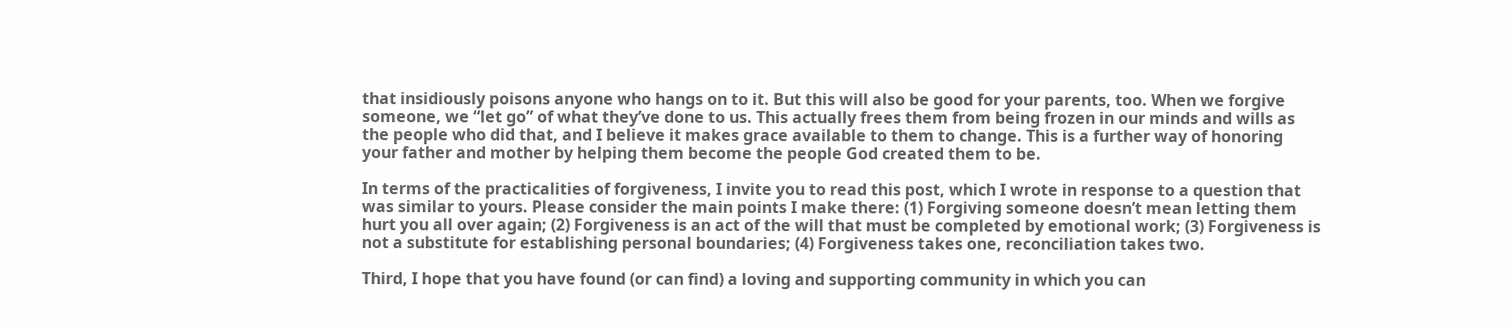that insidiously poisons anyone who hangs on to it. But this will also be good for your parents, too. When we forgive someone, we “let go” of what they’ve done to us. This actually frees them from being frozen in our minds and wills as the people who did that, and I believe it makes grace available to them to change. This is a further way of honoring your father and mother by helping them become the people God created them to be.

In terms of the practicalities of forgiveness, I invite you to read this post, which I wrote in response to a question that was similar to yours. Please consider the main points I make there: (1) Forgiving someone doesn’t mean letting them hurt you all over again; (2) Forgiveness is an act of the will that must be completed by emotional work; (3) Forgiveness is not a substitute for establishing personal boundaries; (4) Forgiveness takes one, reconciliation takes two.

Third, I hope that you have found (or can find) a loving and supporting community in which you can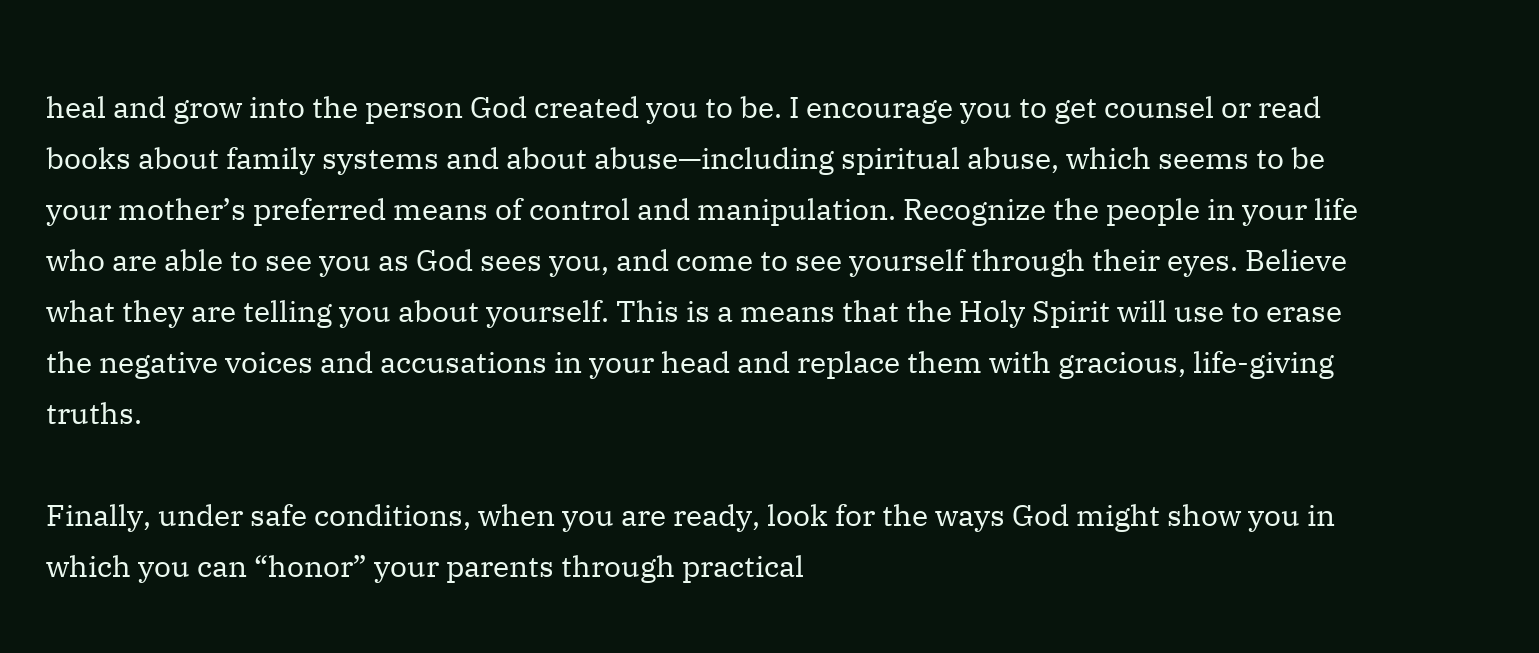heal and grow into the person God created you to be. I encourage you to get counsel or read books about family systems and about abuse—including spiritual abuse, which seems to be your mother’s preferred means of control and manipulation. Recognize the people in your life who are able to see you as God sees you, and come to see yourself through their eyes. Believe what they are telling you about yourself. This is a means that the Holy Spirit will use to erase the negative voices and accusations in your head and replace them with gracious, life-giving truths.

Finally, under safe conditions, when you are ready, look for the ways God might show you in which you can “honor” your parents through practical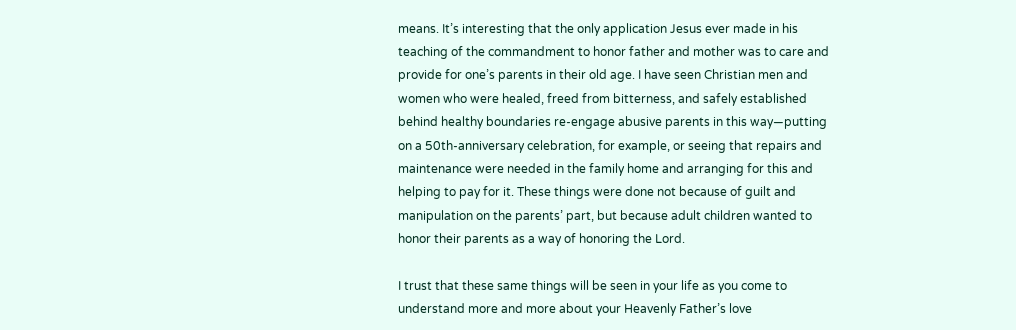means. It’s interesting that the only application Jesus ever made in his teaching of the commandment to honor father and mother was to care and provide for one’s parents in their old age. I have seen Christian men and women who were healed, freed from bitterness, and safely established behind healthy boundaries re-engage abusive parents in this way—putting on a 50th-anniversary celebration, for example, or seeing that repairs and maintenance were needed in the family home and arranging for this and helping to pay for it. These things were done not because of guilt and manipulation on the parents’ part, but because adult children wanted to honor their parents as a way of honoring the Lord.

I trust that these same things will be seen in your life as you come to understand more and more about your Heavenly Father’s love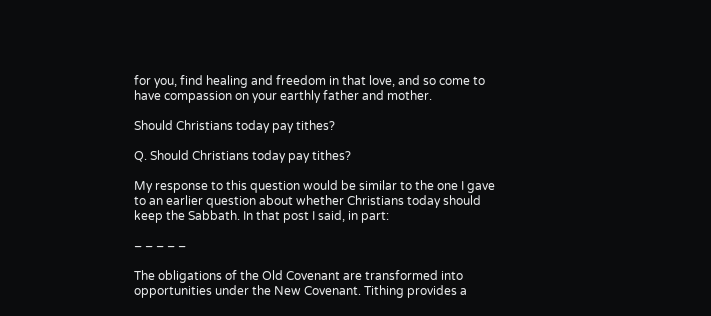for you, find healing and freedom in that love, and so come to have compassion on your earthly father and mother.

Should Christians today pay tithes?

Q. Should Christians today pay tithes?

My response to this question would be similar to the one I gave to an earlier question about whether Christians today should keep the Sabbath. In that post I said, in part:

– – – – –

The obligations of the Old Covenant are transformed into opportunities under the New Covenant. Tithing provides a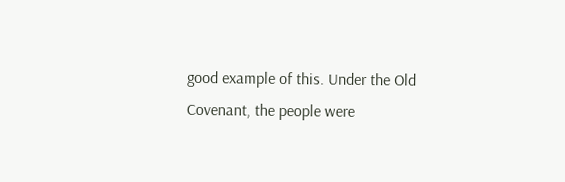good example of this. Under the Old Covenant, the people were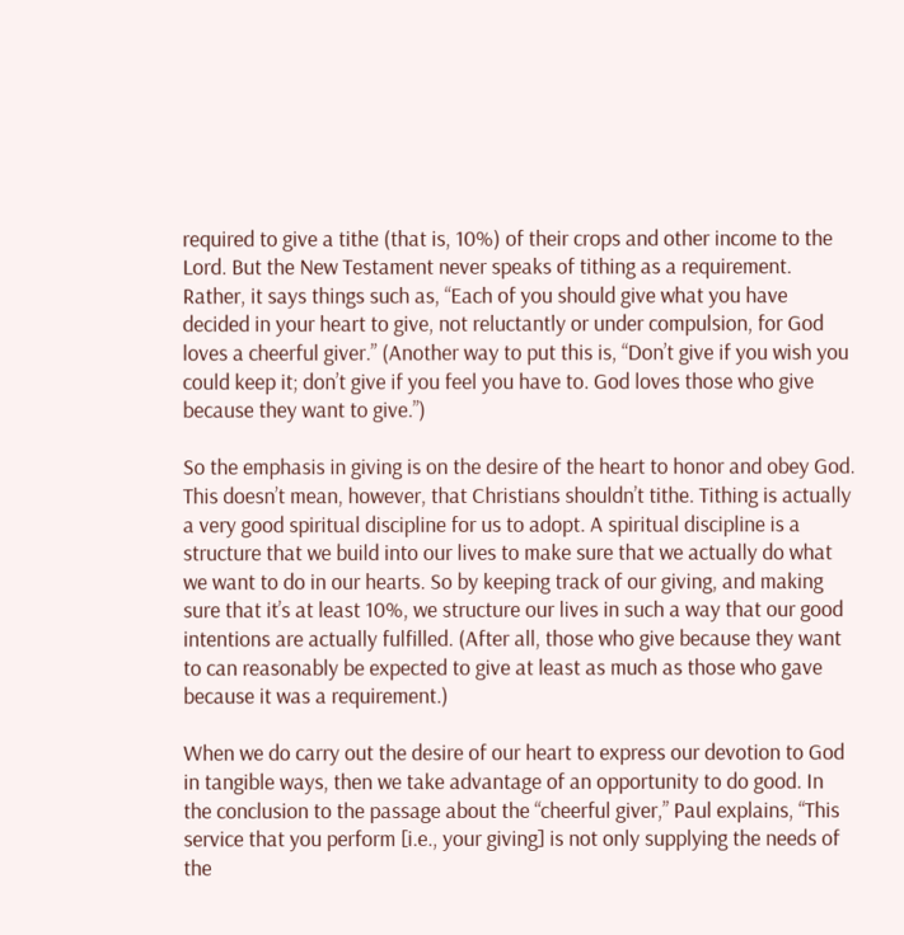required to give a tithe (that is, 10%) of their crops and other income to the Lord. But the New Testament never speaks of tithing as a requirement. Rather, it says things such as, “Each of you should give what you have decided in your heart to give, not reluctantly or under compulsion, for God loves a cheerful giver.” (Another way to put this is, “Don’t give if you wish you could keep it; don’t give if you feel you have to. God loves those who give because they want to give.”)

So the emphasis in giving is on the desire of the heart to honor and obey God. This doesn’t mean, however, that Christians shouldn’t tithe. Tithing is actually a very good spiritual discipline for us to adopt. A spiritual discipline is a structure that we build into our lives to make sure that we actually do what we want to do in our hearts. So by keeping track of our giving, and making sure that it’s at least 10%, we structure our lives in such a way that our good intentions are actually fulfilled. (After all, those who give because they want to can reasonably be expected to give at least as much as those who gave because it was a requirement.)

When we do carry out the desire of our heart to express our devotion to God in tangible ways, then we take advantage of an opportunity to do good. In the conclusion to the passage about the “cheerful giver,” Paul explains, “This service that you perform [i.e., your giving] is not only supplying the needs of the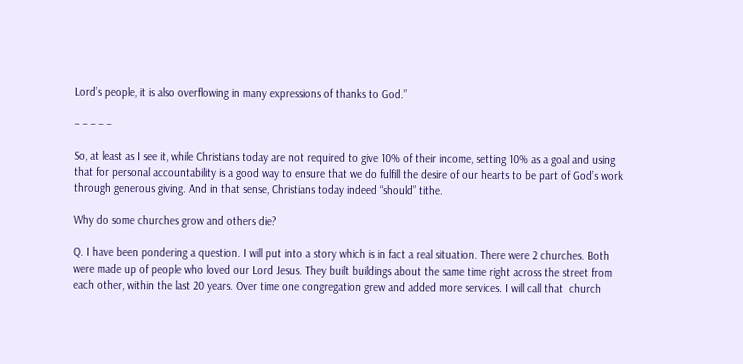Lord’s people, it is also overflowing in many expressions of thanks to God.”

– – – – –

So, at least as I see it, while Christians today are not required to give 10% of their income, setting 10% as a goal and using that for personal accountability is a good way to ensure that we do fulfill the desire of our hearts to be part of God’s work through generous giving. And in that sense, Christians today indeed “should” tithe.

Why do some churches grow and others die?

Q. I have been pondering a question. I will put into a story which is in fact a real situation. There were 2 churches. Both were made up of people who loved our Lord Jesus. They built buildings about the same time right across the street from each other, within the last 20 years. Over time one congregation grew and added more services. I will call that  church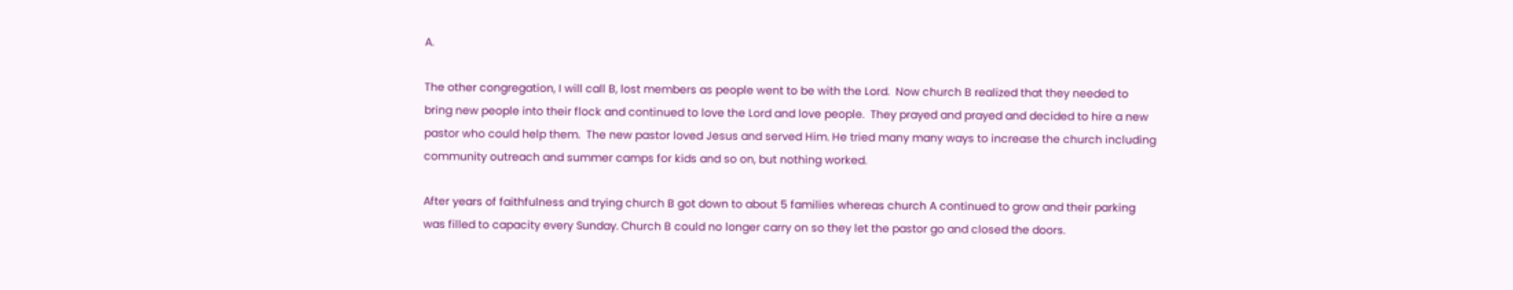A.

The other congregation, I will call B, lost members as people went to be with the Lord.  Now church B realized that they needed to bring new people into their flock and continued to love the Lord and love people.  They prayed and prayed and decided to hire a new pastor who could help them.  The new pastor loved Jesus and served Him. He tried many many ways to increase the church including community outreach and summer camps for kids and so on, but nothing worked.

After years of faithfulness and trying church B got down to about 5 families whereas church A continued to grow and their parking was filled to capacity every Sunday. Church B could no longer carry on so they let the pastor go and closed the doors.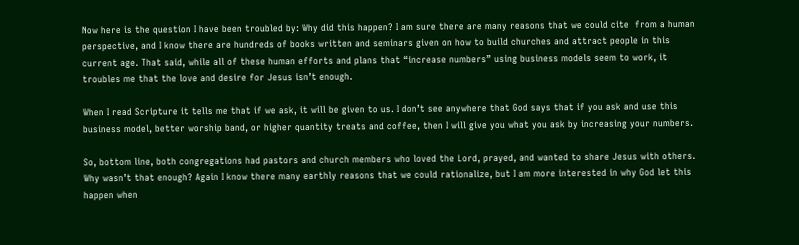Now here is the question I have been troubled by: Why did this happen? I am sure there are many reasons that we could cite  from a human perspective, and I know there are hundreds of books written and seminars given on how to build churches and attract people in this current age. That said, while all of these human efforts and plans that “increase numbers” using business models seem to work, it troubles me that the love and desire for Jesus isn’t enough.

When I read Scripture it tells me that if we ask, it will be given to us. I don’t see anywhere that God says that if you ask and use this business model, better worship band, or higher quantity treats and coffee, then I will give you what you ask by increasing your numbers.

So, bottom line, both congregations had pastors and church members who loved the Lord, prayed, and wanted to share Jesus with others.  Why wasn’t that enough? Again I know there many earthly reasons that we could rationalize, but I am more interested in why God let this happen when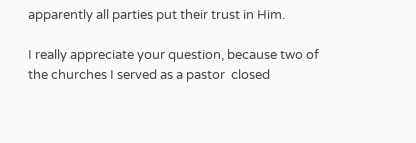apparently all parties put their trust in Him.

I really appreciate your question, because two of the churches I served as a pastor  closed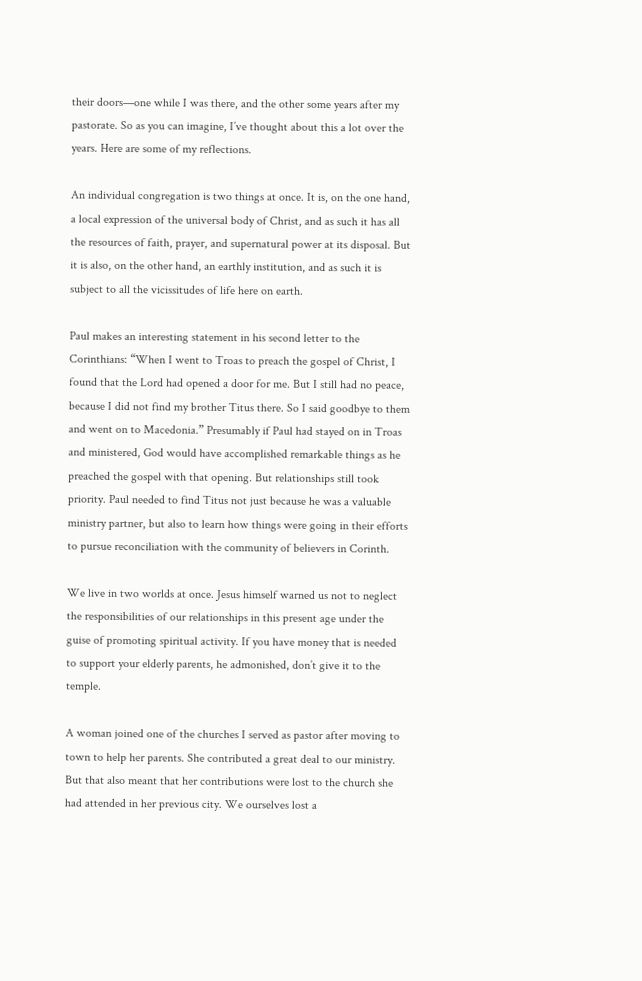their doors—one while I was there, and the other some years after my pastorate. So as you can imagine, I’ve thought about this a lot over the years. Here are some of my reflections.

An individual congregation is two things at once. It is, on the one hand, a local expression of the universal body of Christ, and as such it has all the resources of faith, prayer, and supernatural power at its disposal. But it is also, on the other hand, an earthly institution, and as such it is subject to all the vicissitudes of life here on earth.

Paul makes an interesting statement in his second letter to the Corinthians: “When I went to Troas to preach the gospel of Christ, I found that the Lord had opened a door for me. But I still had no peace, because I did not find my brother Titus there. So I said goodbye to them and went on to Macedonia.” Presumably if Paul had stayed on in Troas and ministered, God would have accomplished remarkable things as he preached the gospel with that opening. But relationships still took priority. Paul needed to find Titus not just because he was a valuable ministry partner, but also to learn how things were going in their efforts to pursue reconciliation with the community of believers in Corinth.

We live in two worlds at once. Jesus himself warned us not to neglect the responsibilities of our relationships in this present age under the guise of promoting spiritual activity. If you have money that is needed to support your elderly parents, he admonished, don’t give it to the temple.

A woman joined one of the churches I served as pastor after moving to town to help her parents. She contributed a great deal to our ministry. But that also meant that her contributions were lost to the church she had attended in her previous city. We ourselves lost a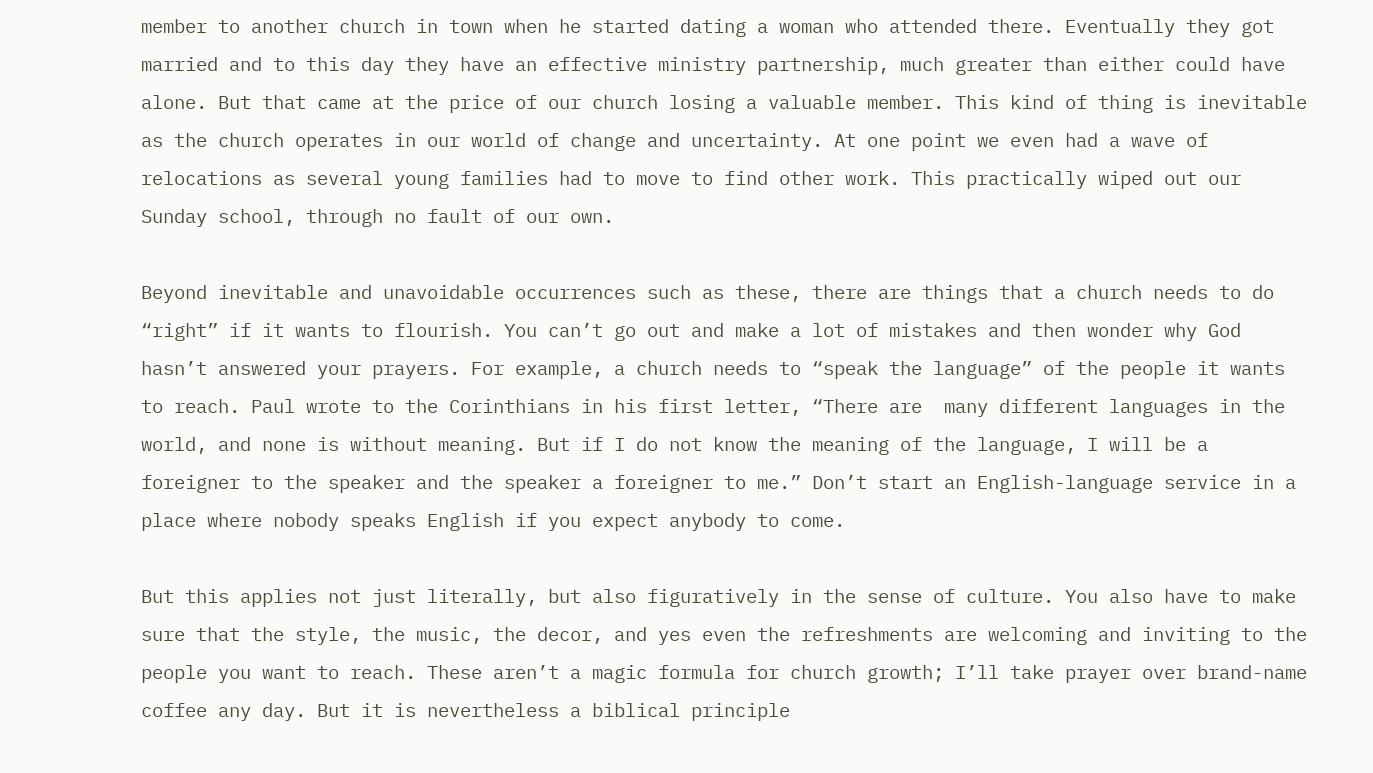member to another church in town when he started dating a woman who attended there. Eventually they got married and to this day they have an effective ministry partnership, much greater than either could have alone. But that came at the price of our church losing a valuable member. This kind of thing is inevitable as the church operates in our world of change and uncertainty. At one point we even had a wave of relocations as several young families had to move to find other work. This practically wiped out our Sunday school, through no fault of our own.

Beyond inevitable and unavoidable occurrences such as these, there are things that a church needs to do “right” if it wants to flourish. You can’t go out and make a lot of mistakes and then wonder why God hasn’t answered your prayers. For example, a church needs to “speak the language” of the people it wants to reach. Paul wrote to the Corinthians in his first letter, “There are  many different languages in the world, and none is without meaning. But if I do not know the meaning of the language, I will be a foreigner to the speaker and the speaker a foreigner to me.” Don’t start an English-language service in a place where nobody speaks English if you expect anybody to come.

But this applies not just literally, but also figuratively in the sense of culture. You also have to make sure that the style, the music, the decor, and yes even the refreshments are welcoming and inviting to the people you want to reach. These aren’t a magic formula for church growth; I’ll take prayer over brand-name coffee any day. But it is nevertheless a biblical principle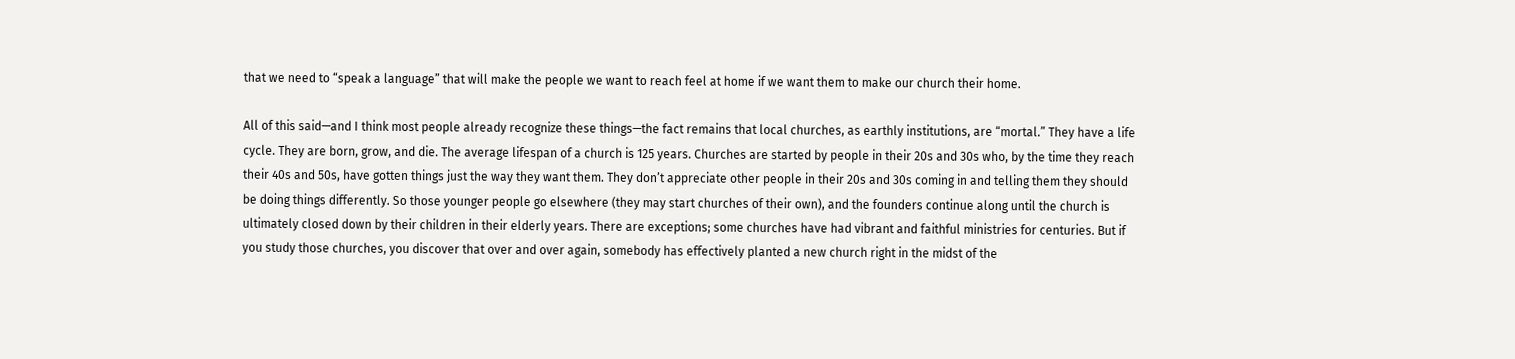that we need to “speak a language” that will make the people we want to reach feel at home if we want them to make our church their home.

All of this said—and I think most people already recognize these things—the fact remains that local churches, as earthly institutions, are “mortal.” They have a life cycle. They are born, grow, and die. The average lifespan of a church is 125 years. Churches are started by people in their 20s and 30s who, by the time they reach their 40s and 50s, have gotten things just the way they want them. They don’t appreciate other people in their 20s and 30s coming in and telling them they should be doing things differently. So those younger people go elsewhere (they may start churches of their own), and the founders continue along until the church is ultimately closed down by their children in their elderly years. There are exceptions; some churches have had vibrant and faithful ministries for centuries. But if you study those churches, you discover that over and over again, somebody has effectively planted a new church right in the midst of the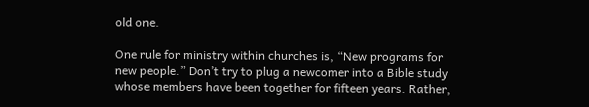old one.

One rule for ministry within churches is, “New programs for new people.” Don’t try to plug a newcomer into a Bible study whose members have been together for fifteen years. Rather,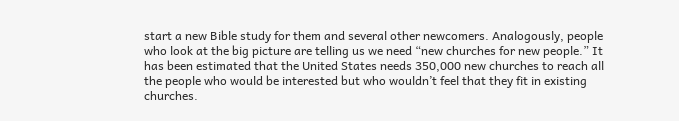start a new Bible study for them and several other newcomers. Analogously, people who look at the big picture are telling us we need “new churches for new people.” It has been estimated that the United States needs 350,000 new churches to reach all the people who would be interested but who wouldn’t feel that they fit in existing churches.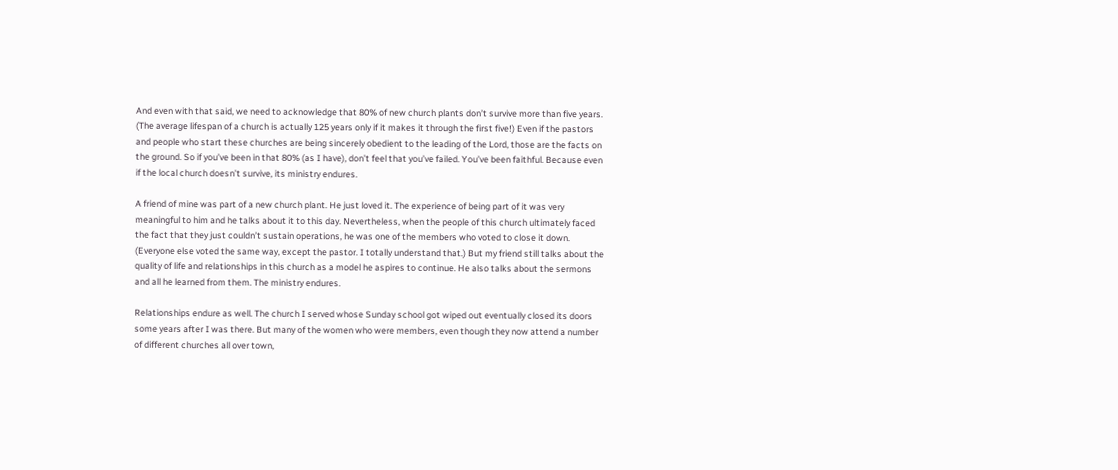And even with that said, we need to acknowledge that 80% of new church plants don’t survive more than five years. (The average lifespan of a church is actually 125 years only if it makes it through the first five!) Even if the pastors and people who start these churches are being sincerely obedient to the leading of the Lord, those are the facts on the ground. So if you’ve been in that 80% (as I have), don’t feel that you’ve failed. You’ve been faithful. Because even if the local church doesn’t survive, its ministry endures.

A friend of mine was part of a new church plant. He just loved it. The experience of being part of it was very meaningful to him and he talks about it to this day. Nevertheless, when the people of this church ultimately faced the fact that they just couldn’t sustain operations, he was one of the members who voted to close it down. (Everyone else voted the same way, except the pastor. I totally understand that.) But my friend still talks about the quality of life and relationships in this church as a model he aspires to continue. He also talks about the sermons and all he learned from them. The ministry endures.

Relationships endure as well. The church I served whose Sunday school got wiped out eventually closed its doors some years after I was there. But many of the women who were members, even though they now attend a number of different churches all over town,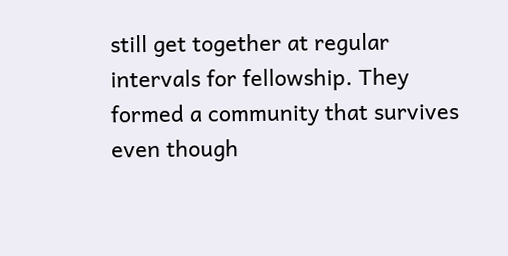still get together at regular intervals for fellowship. They formed a community that survives even though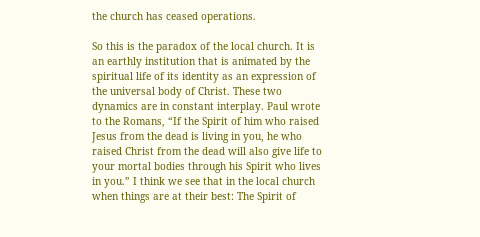the church has ceased operations.

So this is the paradox of the local church. It is an earthly institution that is animated by the spiritual life of its identity as an expression of the universal body of Christ. These two dynamics are in constant interplay. Paul wrote to the Romans, “If the Spirit of him who raised Jesus from the dead is living in you, he who raised Christ from the dead will also give life to your mortal bodies through his Spirit who lives in you.” I think we see that in the local church when things are at their best: The Spirit of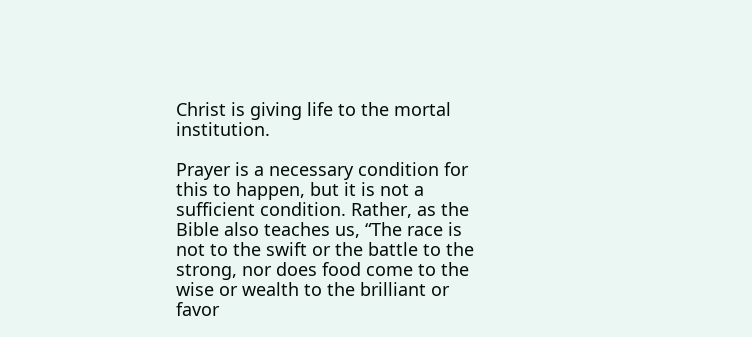Christ is giving life to the mortal institution.

Prayer is a necessary condition for this to happen, but it is not a sufficient condition. Rather, as the Bible also teaches us, “The race is not to the swift or the battle to the strong, nor does food come to the wise or wealth to the brilliant or favor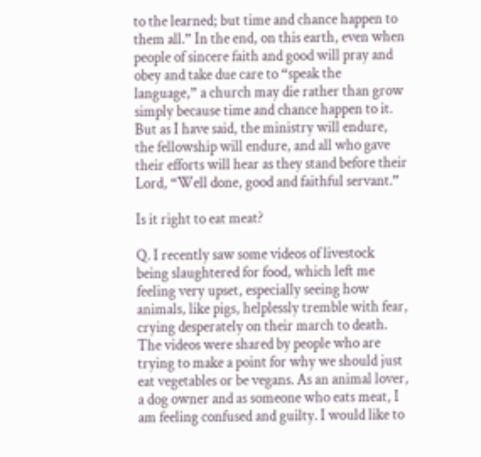to the learned; but time and chance happen to them all.” In the end, on this earth, even when people of sincere faith and good will pray and obey and take due care to “speak the language,” a church may die rather than grow simply because time and chance happen to it. But as I have said, the ministry will endure, the fellowship will endure, and all who gave their efforts will hear as they stand before their Lord, “Well done, good and faithful servant.”

Is it right to eat meat?

Q. I recently saw some videos of livestock being slaughtered for food, which left me feeling very upset, especially seeing how animals, like pigs, helplessly tremble with fear, crying desperately on their march to death. The videos were shared by people who are trying to make a point for why we should just eat vegetables or be vegans. As an animal lover, a dog owner and as someone who eats meat, I am feeling confused and guilty. I would like to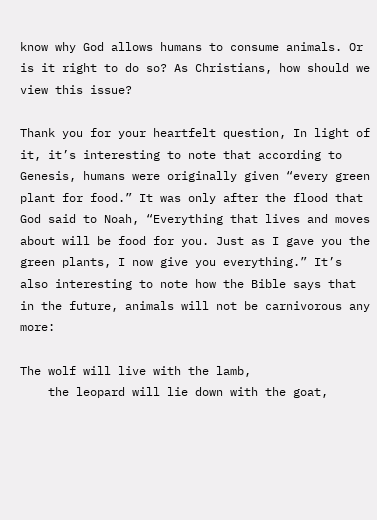know why God allows humans to consume animals. Or is it right to do so? As Christians, how should we view this issue?

Thank you for your heartfelt question, In light of it, it’s interesting to note that according to Genesis, humans were originally given “every green plant for food.” It was only after the flood that God said to Noah, “Everything that lives and moves about will be food for you. Just as I gave you the green plants, I now give you everything.” It’s also interesting to note how the Bible says that in the future, animals will not be carnivorous any more:

The wolf will live with the lamb,
    the leopard will lie down with the goat,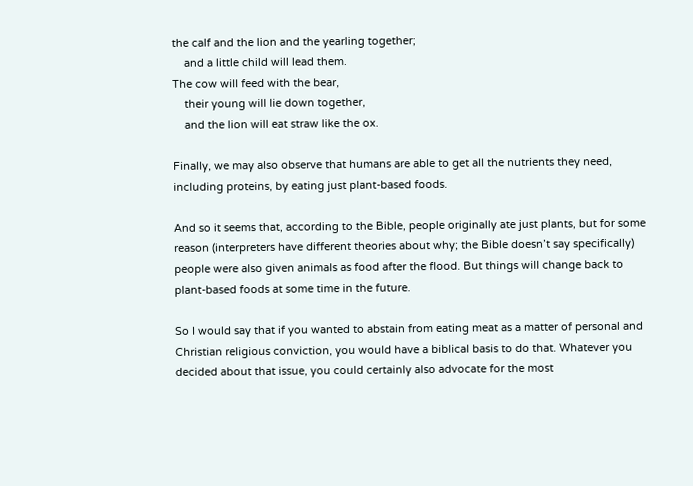the calf and the lion and the yearling together;
    and a little child will lead them.
The cow will feed with the bear,
    their young will lie down together,
    and the lion will eat straw like the ox.

Finally, we may also observe that humans are able to get all the nutrients they need, including proteins, by eating just plant-based foods.

And so it seems that, according to the Bible, people originally ate just plants, but for some reason (interpreters have different theories about why; the Bible doesn’t say specifically) people were also given animals as food after the flood. But things will change back to plant-based foods at some time in the future.

So I would say that if you wanted to abstain from eating meat as a matter of personal and Christian religious conviction, you would have a biblical basis to do that. Whatever you decided about that issue, you could certainly also advocate for the most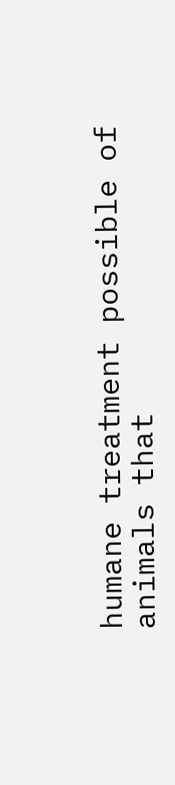humane treatment possible of animals that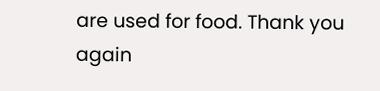are used for food. Thank you again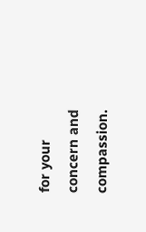for your concern and compassion.